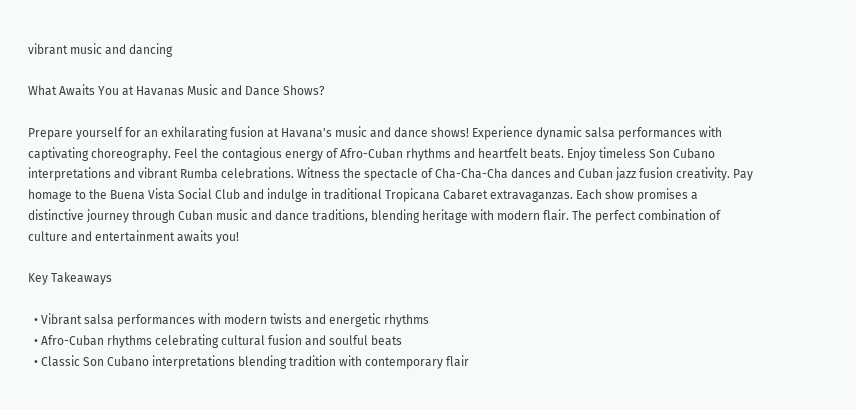vibrant music and dancing

What Awaits You at Havanas Music and Dance Shows?

Prepare yourself for an exhilarating fusion at Havana's music and dance shows! Experience dynamic salsa performances with captivating choreography. Feel the contagious energy of Afro-Cuban rhythms and heartfelt beats. Enjoy timeless Son Cubano interpretations and vibrant Rumba celebrations. Witness the spectacle of Cha-Cha-Cha dances and Cuban jazz fusion creativity. Pay homage to the Buena Vista Social Club and indulge in traditional Tropicana Cabaret extravaganzas. Each show promises a distinctive journey through Cuban music and dance traditions, blending heritage with modern flair. The perfect combination of culture and entertainment awaits you!

Key Takeaways

  • Vibrant salsa performances with modern twists and energetic rhythms
  • Afro-Cuban rhythms celebrating cultural fusion and soulful beats
  • Classic Son Cubano interpretations blending tradition with contemporary flair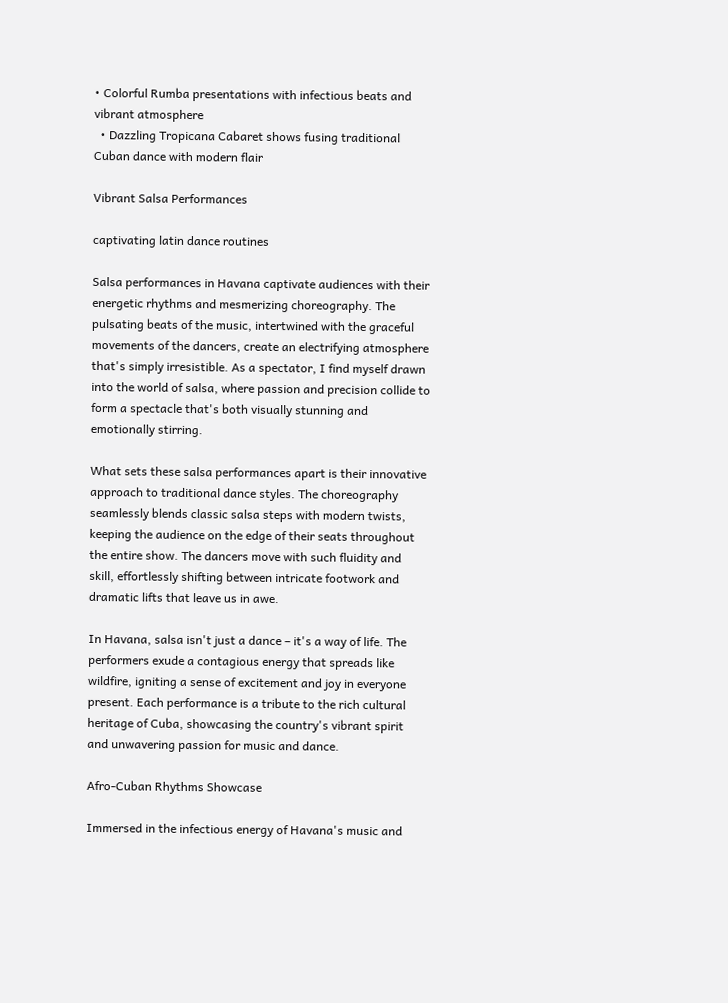• Colorful Rumba presentations with infectious beats and vibrant atmosphere
  • Dazzling Tropicana Cabaret shows fusing traditional Cuban dance with modern flair

Vibrant Salsa Performances

captivating latin dance routines

Salsa performances in Havana captivate audiences with their energetic rhythms and mesmerizing choreography. The pulsating beats of the music, intertwined with the graceful movements of the dancers, create an electrifying atmosphere that's simply irresistible. As a spectator, I find myself drawn into the world of salsa, where passion and precision collide to form a spectacle that's both visually stunning and emotionally stirring.

What sets these salsa performances apart is their innovative approach to traditional dance styles. The choreography seamlessly blends classic salsa steps with modern twists, keeping the audience on the edge of their seats throughout the entire show. The dancers move with such fluidity and skill, effortlessly shifting between intricate footwork and dramatic lifts that leave us in awe.

In Havana, salsa isn't just a dance – it's a way of life. The performers exude a contagious energy that spreads like wildfire, igniting a sense of excitement and joy in everyone present. Each performance is a tribute to the rich cultural heritage of Cuba, showcasing the country's vibrant spirit and unwavering passion for music and dance.

Afro-Cuban Rhythms Showcase

Immersed in the infectious energy of Havana's music and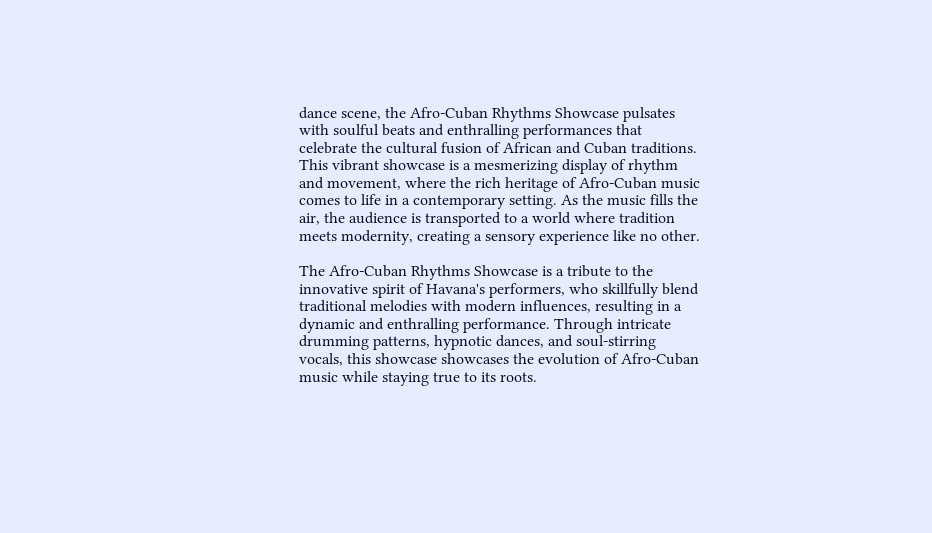dance scene, the Afro-Cuban Rhythms Showcase pulsates with soulful beats and enthralling performances that celebrate the cultural fusion of African and Cuban traditions. This vibrant showcase is a mesmerizing display of rhythm and movement, where the rich heritage of Afro-Cuban music comes to life in a contemporary setting. As the music fills the air, the audience is transported to a world where tradition meets modernity, creating a sensory experience like no other.

The Afro-Cuban Rhythms Showcase is a tribute to the innovative spirit of Havana's performers, who skillfully blend traditional melodies with modern influences, resulting in a dynamic and enthralling performance. Through intricate drumming patterns, hypnotic dances, and soul-stirring vocals, this showcase showcases the evolution of Afro-Cuban music while staying true to its roots.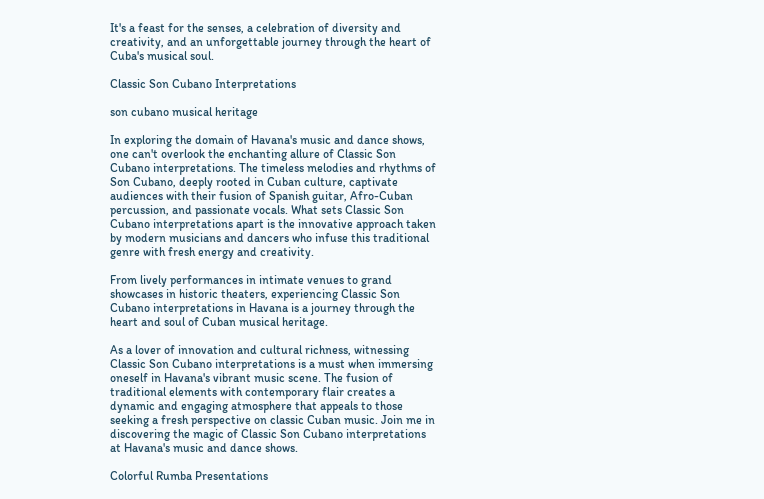It's a feast for the senses, a celebration of diversity and creativity, and an unforgettable journey through the heart of Cuba's musical soul.

Classic Son Cubano Interpretations

son cubano musical heritage

In exploring the domain of Havana's music and dance shows, one can't overlook the enchanting allure of Classic Son Cubano interpretations. The timeless melodies and rhythms of Son Cubano, deeply rooted in Cuban culture, captivate audiences with their fusion of Spanish guitar, Afro-Cuban percussion, and passionate vocals. What sets Classic Son Cubano interpretations apart is the innovative approach taken by modern musicians and dancers who infuse this traditional genre with fresh energy and creativity.

From lively performances in intimate venues to grand showcases in historic theaters, experiencing Classic Son Cubano interpretations in Havana is a journey through the heart and soul of Cuban musical heritage.

As a lover of innovation and cultural richness, witnessing Classic Son Cubano interpretations is a must when immersing oneself in Havana's vibrant music scene. The fusion of traditional elements with contemporary flair creates a dynamic and engaging atmosphere that appeals to those seeking a fresh perspective on classic Cuban music. Join me in discovering the magic of Classic Son Cubano interpretations at Havana's music and dance shows.

Colorful Rumba Presentations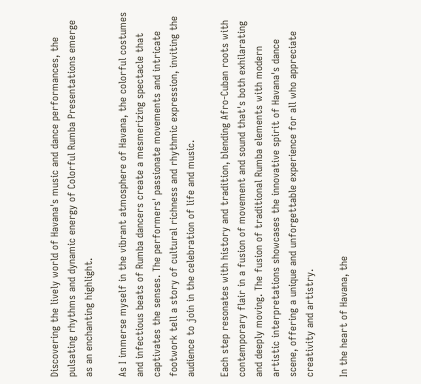Discovering the lively world of Havana's music and dance performances, the pulsating rhythms and dynamic energy of Colorful Rumba Presentations emerge as an enchanting highlight.

As I immerse myself in the vibrant atmosphere of Havana, the colorful costumes and infectious beats of Rumba dancers create a mesmerizing spectacle that captivates the senses. The performers' passionate movements and intricate footwork tell a story of cultural richness and rhythmic expression, inviting the audience to join in the celebration of life and music.

Each step resonates with history and tradition, blending Afro-Cuban roots with contemporary flair in a fusion of movement and sound that's both exhilarating and deeply moving. The fusion of traditional Rumba elements with modern artistic interpretations showcases the innovative spirit of Havana's dance scene, offering a unique and unforgettable experience for all who appreciate creativity and artistry.

In the heart of Havana, the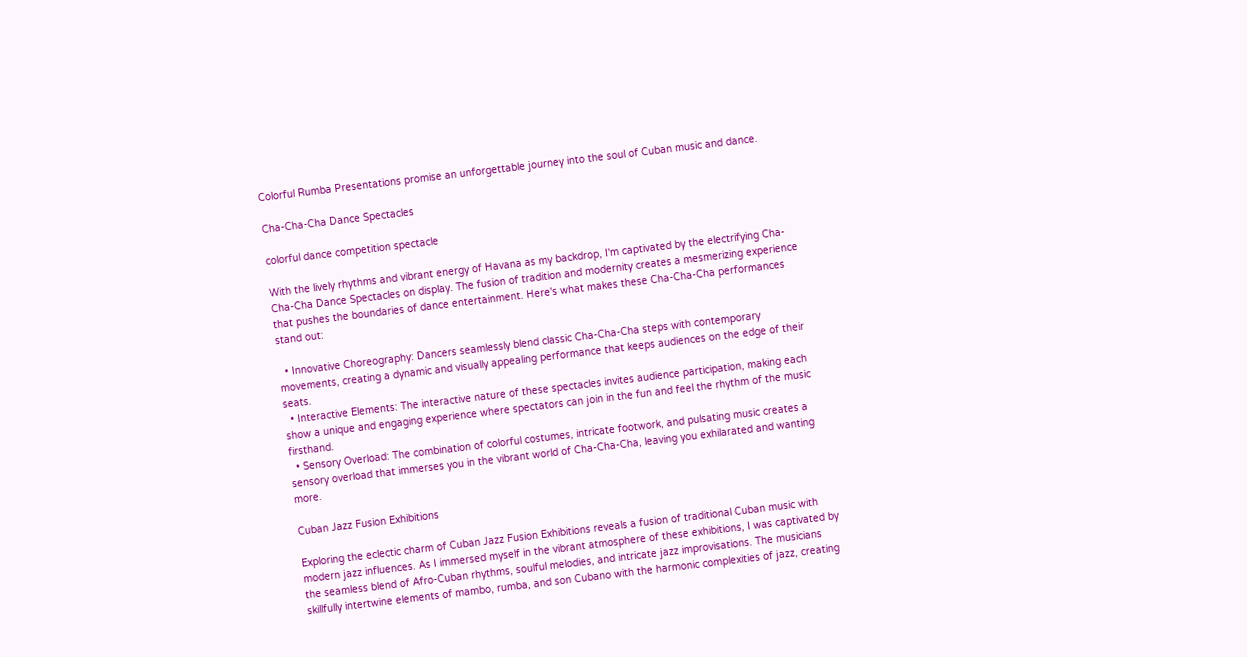Colorful Rumba Presentations promise an unforgettable journey into the soul of Cuban music and dance.

Cha-Cha-Cha Dance Spectacles

colorful dance competition spectacle

With the lively rhythms and vibrant energy of Havana as my backdrop, I'm captivated by the electrifying Cha-Cha-Cha Dance Spectacles on display. The fusion of tradition and modernity creates a mesmerizing experience that pushes the boundaries of dance entertainment. Here's what makes these Cha-Cha-Cha performances stand out:

  • Innovative Choreography: Dancers seamlessly blend classic Cha-Cha-Cha steps with contemporary movements, creating a dynamic and visually appealing performance that keeps audiences on the edge of their seats.
  • Interactive Elements: The interactive nature of these spectacles invites audience participation, making each show a unique and engaging experience where spectators can join in the fun and feel the rhythm of the music firsthand.
  • Sensory Overload: The combination of colorful costumes, intricate footwork, and pulsating music creates a sensory overload that immerses you in the vibrant world of Cha-Cha-Cha, leaving you exhilarated and wanting more.

Cuban Jazz Fusion Exhibitions

Exploring the eclectic charm of Cuban Jazz Fusion Exhibitions reveals a fusion of traditional Cuban music with modern jazz influences. As I immersed myself in the vibrant atmosphere of these exhibitions, I was captivated by the seamless blend of Afro-Cuban rhythms, soulful melodies, and intricate jazz improvisations. The musicians skillfully intertwine elements of mambo, rumba, and son Cubano with the harmonic complexities of jazz, creating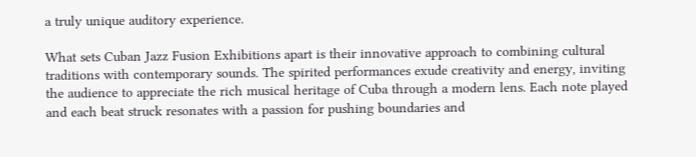a truly unique auditory experience.

What sets Cuban Jazz Fusion Exhibitions apart is their innovative approach to combining cultural traditions with contemporary sounds. The spirited performances exude creativity and energy, inviting the audience to appreciate the rich musical heritage of Cuba through a modern lens. Each note played and each beat struck resonates with a passion for pushing boundaries and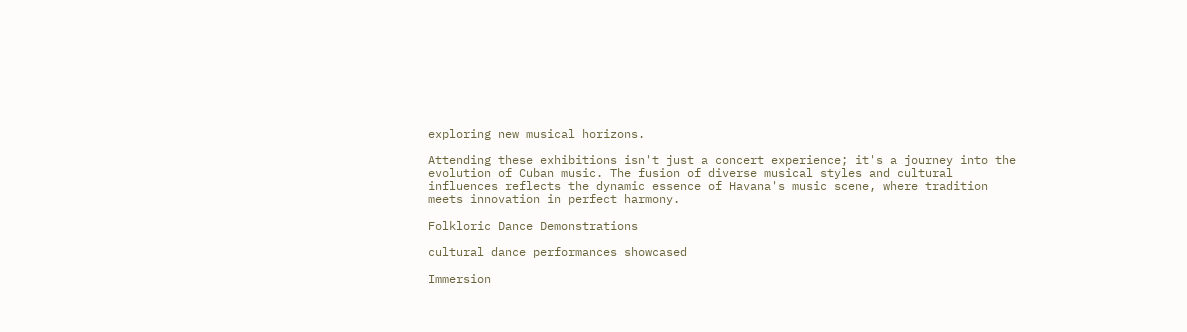exploring new musical horizons.

Attending these exhibitions isn't just a concert experience; it's a journey into the evolution of Cuban music. The fusion of diverse musical styles and cultural influences reflects the dynamic essence of Havana's music scene, where tradition meets innovation in perfect harmony.

Folkloric Dance Demonstrations

cultural dance performances showcased

Immersion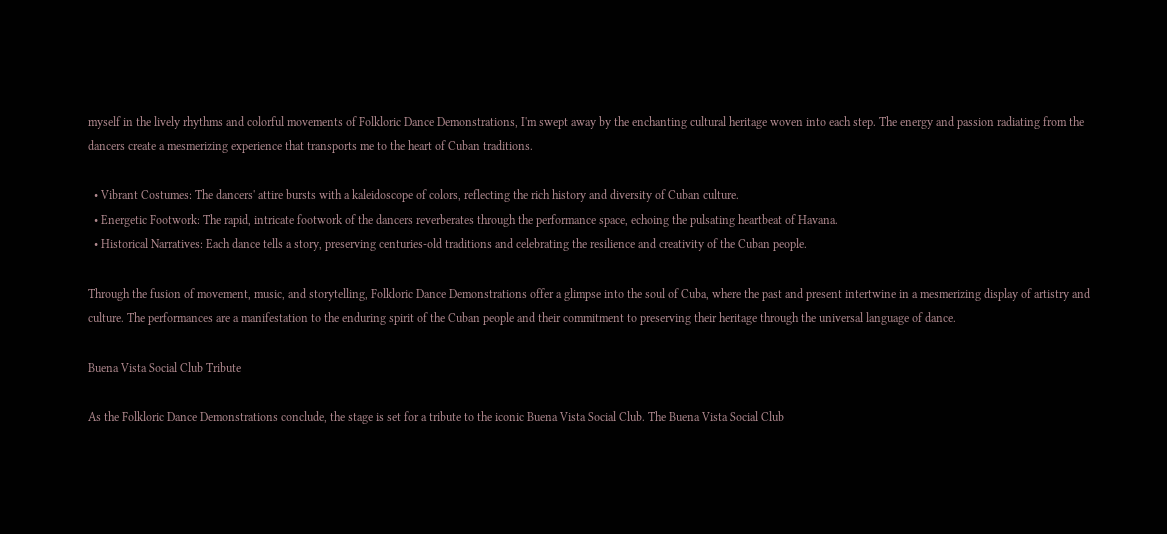myself in the lively rhythms and colorful movements of Folkloric Dance Demonstrations, I'm swept away by the enchanting cultural heritage woven into each step. The energy and passion radiating from the dancers create a mesmerizing experience that transports me to the heart of Cuban traditions.

  • Vibrant Costumes: The dancers' attire bursts with a kaleidoscope of colors, reflecting the rich history and diversity of Cuban culture.
  • Energetic Footwork: The rapid, intricate footwork of the dancers reverberates through the performance space, echoing the pulsating heartbeat of Havana.
  • Historical Narratives: Each dance tells a story, preserving centuries-old traditions and celebrating the resilience and creativity of the Cuban people.

Through the fusion of movement, music, and storytelling, Folkloric Dance Demonstrations offer a glimpse into the soul of Cuba, where the past and present intertwine in a mesmerizing display of artistry and culture. The performances are a manifestation to the enduring spirit of the Cuban people and their commitment to preserving their heritage through the universal language of dance.

Buena Vista Social Club Tribute

As the Folkloric Dance Demonstrations conclude, the stage is set for a tribute to the iconic Buena Vista Social Club. The Buena Vista Social Club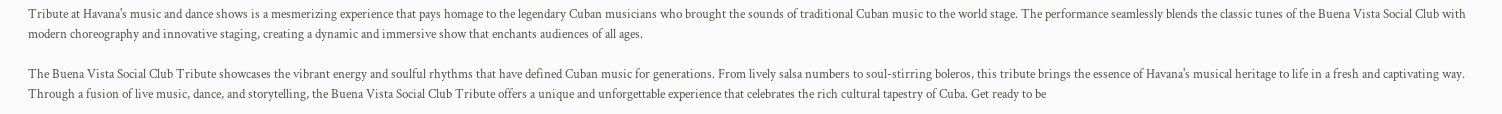Tribute at Havana's music and dance shows is a mesmerizing experience that pays homage to the legendary Cuban musicians who brought the sounds of traditional Cuban music to the world stage. The performance seamlessly blends the classic tunes of the Buena Vista Social Club with modern choreography and innovative staging, creating a dynamic and immersive show that enchants audiences of all ages.

The Buena Vista Social Club Tribute showcases the vibrant energy and soulful rhythms that have defined Cuban music for generations. From lively salsa numbers to soul-stirring boleros, this tribute brings the essence of Havana's musical heritage to life in a fresh and captivating way. Through a fusion of live music, dance, and storytelling, the Buena Vista Social Club Tribute offers a unique and unforgettable experience that celebrates the rich cultural tapestry of Cuba. Get ready to be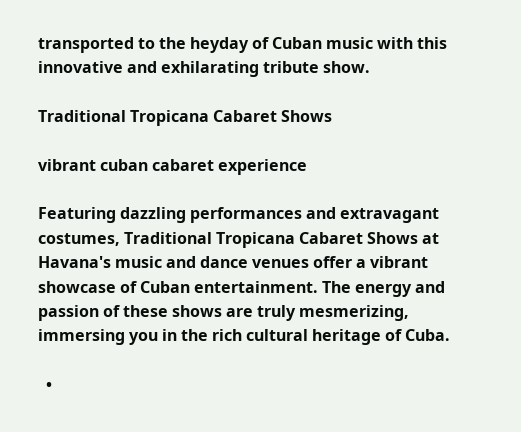transported to the heyday of Cuban music with this innovative and exhilarating tribute show.

Traditional Tropicana Cabaret Shows

vibrant cuban cabaret experience

Featuring dazzling performances and extravagant costumes, Traditional Tropicana Cabaret Shows at Havana's music and dance venues offer a vibrant showcase of Cuban entertainment. The energy and passion of these shows are truly mesmerizing, immersing you in the rich cultural heritage of Cuba.

  •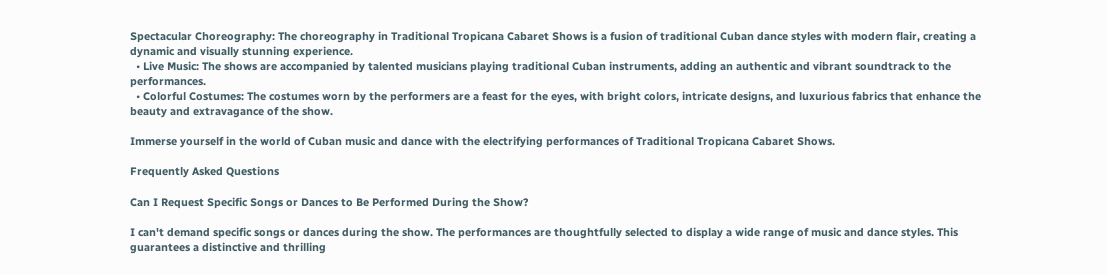Spectacular Choreography: The choreography in Traditional Tropicana Cabaret Shows is a fusion of traditional Cuban dance styles with modern flair, creating a dynamic and visually stunning experience.
  • Live Music: The shows are accompanied by talented musicians playing traditional Cuban instruments, adding an authentic and vibrant soundtrack to the performances.
  • Colorful Costumes: The costumes worn by the performers are a feast for the eyes, with bright colors, intricate designs, and luxurious fabrics that enhance the beauty and extravagance of the show.

Immerse yourself in the world of Cuban music and dance with the electrifying performances of Traditional Tropicana Cabaret Shows.

Frequently Asked Questions

Can I Request Specific Songs or Dances to Be Performed During the Show?

I can't demand specific songs or dances during the show. The performances are thoughtfully selected to display a wide range of music and dance styles. This guarantees a distinctive and thrilling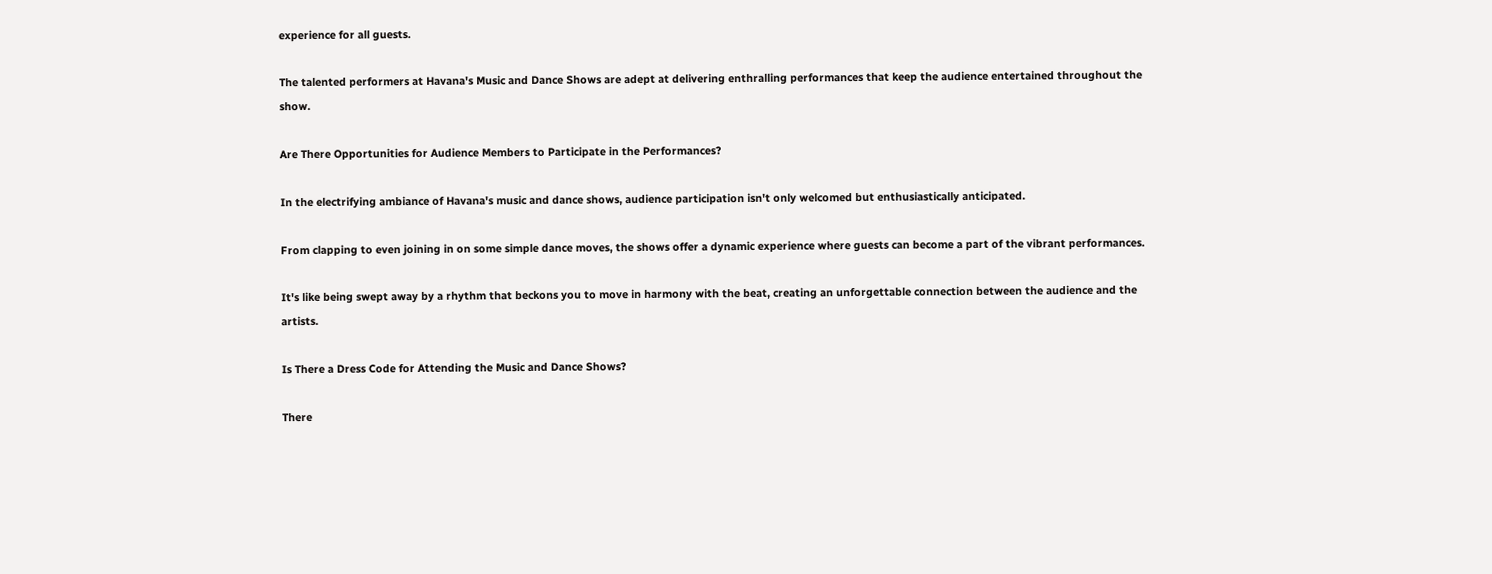experience for all guests.

The talented performers at Havana's Music and Dance Shows are adept at delivering enthralling performances that keep the audience entertained throughout the show.

Are There Opportunities for Audience Members to Participate in the Performances?

In the electrifying ambiance of Havana's music and dance shows, audience participation isn't only welcomed but enthusiastically anticipated.

From clapping to even joining in on some simple dance moves, the shows offer a dynamic experience where guests can become a part of the vibrant performances.

It's like being swept away by a rhythm that beckons you to move in harmony with the beat, creating an unforgettable connection between the audience and the artists.

Is There a Dress Code for Attending the Music and Dance Shows?

There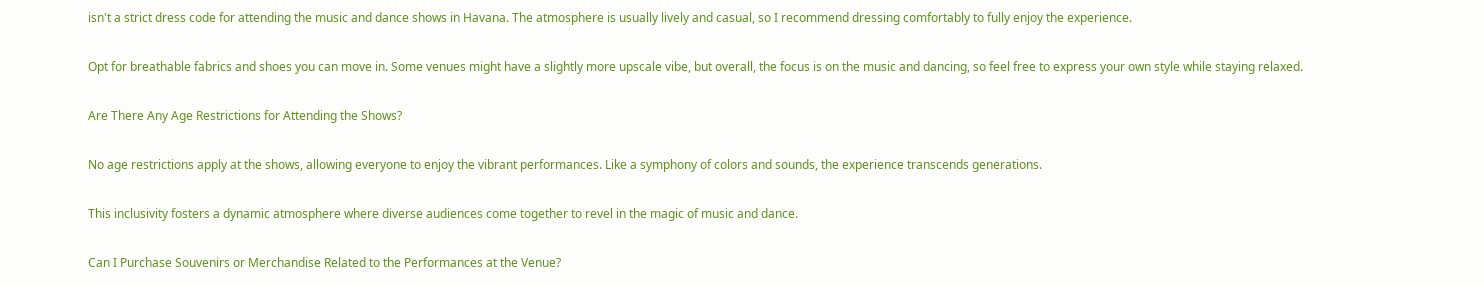isn't a strict dress code for attending the music and dance shows in Havana. The atmosphere is usually lively and casual, so I recommend dressing comfortably to fully enjoy the experience.

Opt for breathable fabrics and shoes you can move in. Some venues might have a slightly more upscale vibe, but overall, the focus is on the music and dancing, so feel free to express your own style while staying relaxed.

Are There Any Age Restrictions for Attending the Shows?

No age restrictions apply at the shows, allowing everyone to enjoy the vibrant performances. Like a symphony of colors and sounds, the experience transcends generations.

This inclusivity fosters a dynamic atmosphere where diverse audiences come together to revel in the magic of music and dance.

Can I Purchase Souvenirs or Merchandise Related to the Performances at the Venue?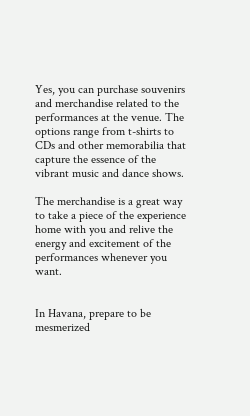Yes, you can purchase souvenirs and merchandise related to the performances at the venue. The options range from t-shirts to CDs and other memorabilia that capture the essence of the vibrant music and dance shows.

The merchandise is a great way to take a piece of the experience home with you and relive the energy and excitement of the performances whenever you want.


In Havana, prepare to be mesmerized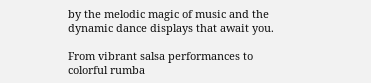by the melodic magic of music and the dynamic dance displays that await you.

From vibrant salsa performances to colorful rumba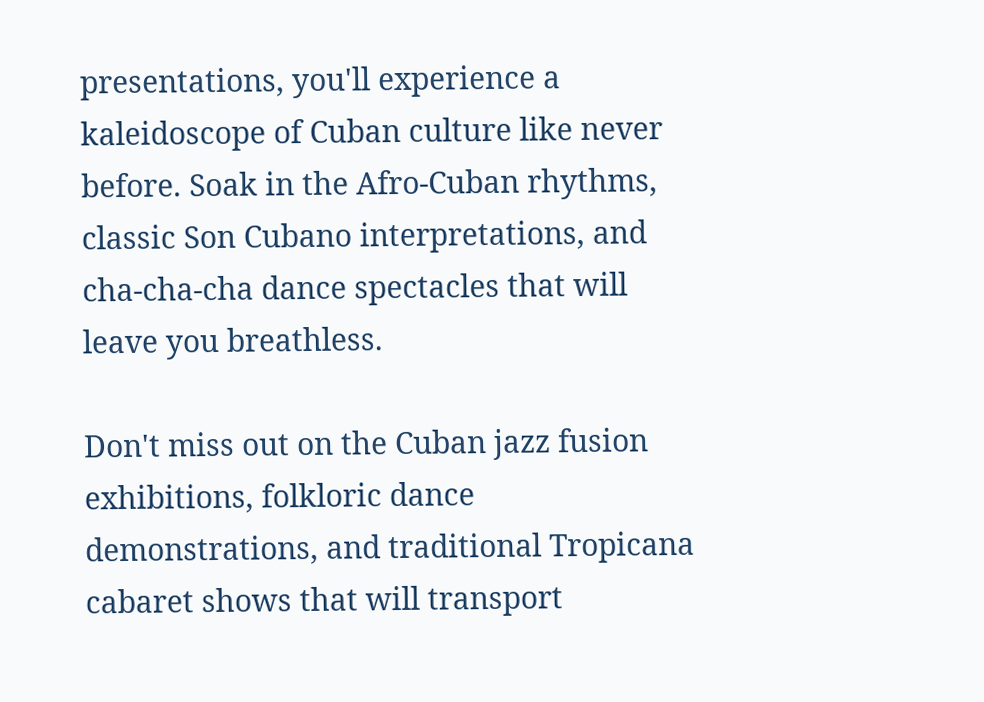presentations, you'll experience a kaleidoscope of Cuban culture like never before. Soak in the Afro-Cuban rhythms, classic Son Cubano interpretations, and cha-cha-cha dance spectacles that will leave you breathless.

Don't miss out on the Cuban jazz fusion exhibitions, folkloric dance demonstrations, and traditional Tropicana cabaret shows that will transport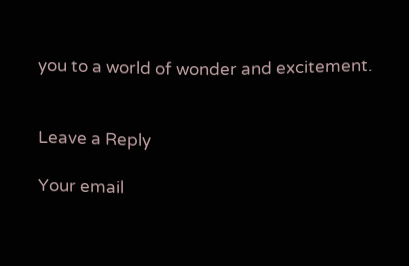you to a world of wonder and excitement.


Leave a Reply

Your email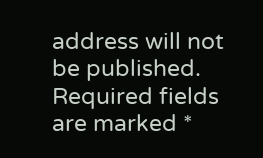address will not be published. Required fields are marked *